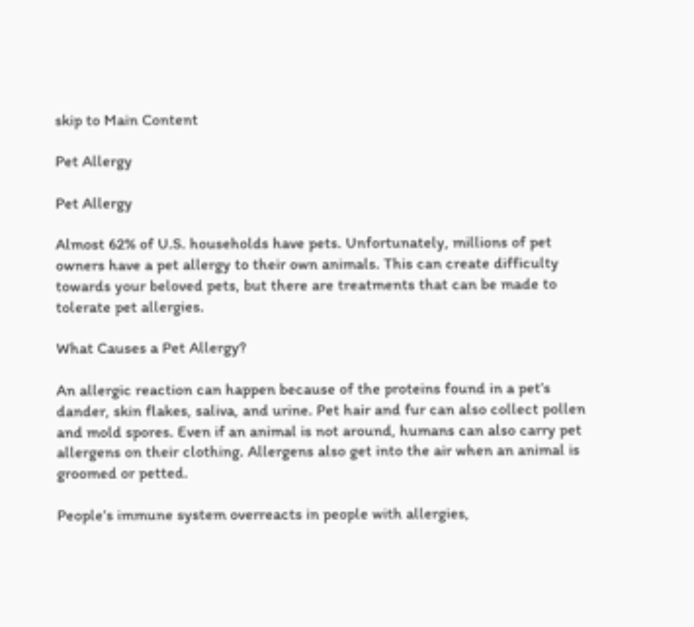skip to Main Content

Pet Allergy

Pet Allergy

Almost 62% of U.S. households have pets. Unfortunately, millions of pet owners have a pet allergy to their own animals. This can create difficulty towards your beloved pets, but there are treatments that can be made to tolerate pet allergies.

What Causes a Pet Allergy?

An allergic reaction can happen because of the proteins found in a pet’s dander, skin flakes, saliva, and urine. Pet hair and fur can also collect pollen and mold spores. Even if an animal is not around, humans can also carry pet allergens on their clothing. Allergens also get into the air when an animal is groomed or petted.

People’s immune system overreacts in people with allergies,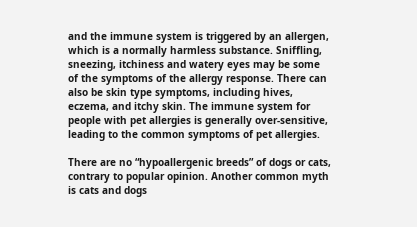and the immune system is triggered by an allergen, which is a normally harmless substance. Sniffling, sneezing, itchiness and watery eyes may be some of the symptoms of the allergy response. There can also be skin type symptoms, including hives, eczema, and itchy skin. The immune system for people with pet allergies is generally over-sensitive, leading to the common symptoms of pet allergies.

There are no “hypoallergenic breeds” of dogs or cats, contrary to popular opinion. Another common myth is cats and dogs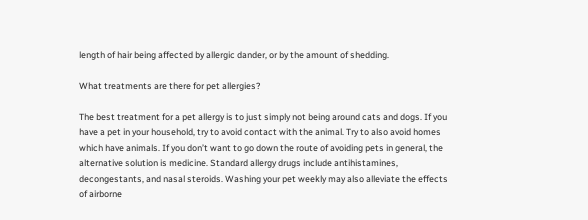length of hair being affected by allergic dander, or by the amount of shedding.

What treatments are there for pet allergies?

The best treatment for a pet allergy is to just simply not being around cats and dogs. If you have a pet in your household, try to avoid contact with the animal. Try to also avoid homes which have animals. If you don’t want to go down the route of avoiding pets in general, the alternative solution is medicine. Standard allergy drugs include antihistamines, decongestants, and nasal steroids. Washing your pet weekly may also alleviate the effects of airborne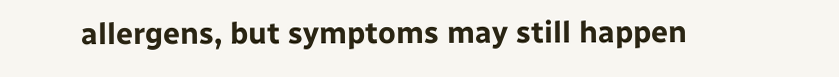allergens, but symptoms may still happen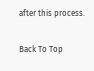after this process.

Back To Top